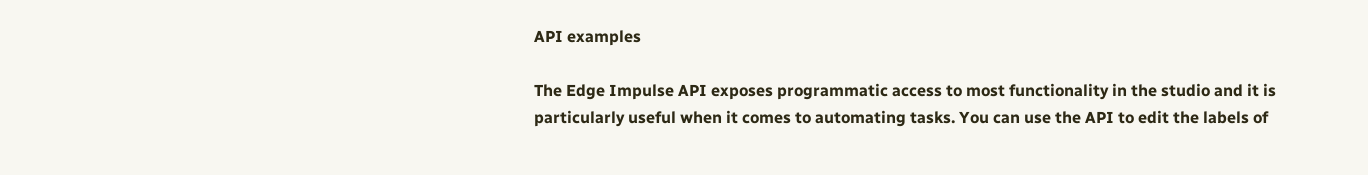API examples

The Edge Impulse API exposes programmatic access to most functionality in the studio and it is particularly useful when it comes to automating tasks. You can use the API to edit the labels of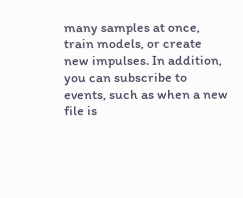many samples at once, train models, or create new impulses. In addition, you can subscribe to events, such as when a new file is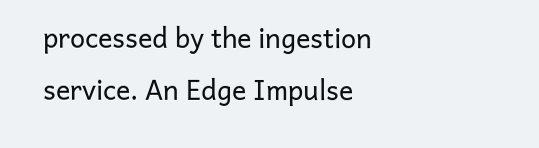processed by the ingestion service. An Edge Impulse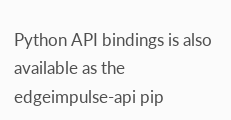Python API bindings is also available as the edgeimpulse-api pip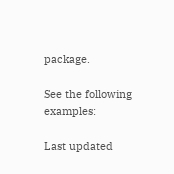package.

See the following examples:

Last updated